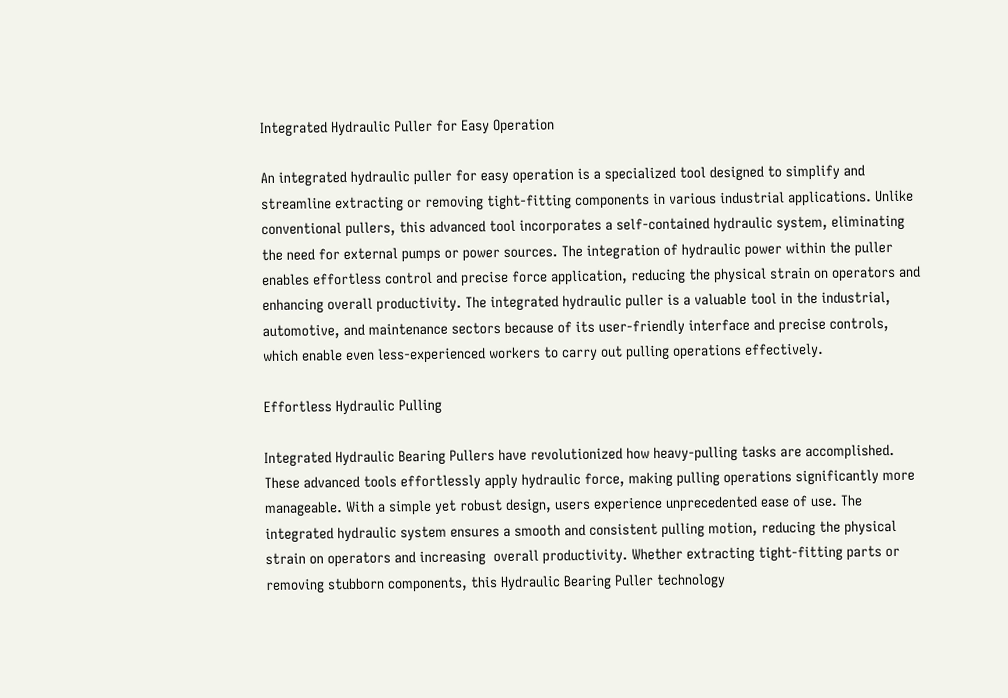Integrated Hydraulic Puller for Easy Operation

An integrated hydraulic puller for easy operation is a specialized tool designed to simplify and streamline extracting or removing tight-fitting components in various industrial applications. Unlike conventional pullers, this advanced tool incorporates a self-contained hydraulic system, eliminating the need for external pumps or power sources. The integration of hydraulic power within the puller enables effortless control and precise force application, reducing the physical strain on operators and enhancing overall productivity. The integrated hydraulic puller is a valuable tool in the industrial, automotive, and maintenance sectors because of its user-friendly interface and precise controls, which enable even less-experienced workers to carry out pulling operations effectively.

Effortless Hydraulic Pulling

Integrated Hydraulic Bearing Pullers have revolutionized how heavy-pulling tasks are accomplished. These advanced tools effortlessly apply hydraulic force, making pulling operations significantly more manageable. With a simple yet robust design, users experience unprecedented ease of use. The integrated hydraulic system ensures a smooth and consistent pulling motion, reducing the physical strain on operators and increasing  overall productivity. Whether extracting tight-fitting parts or removing stubborn components, this Hydraulic Bearing Puller technology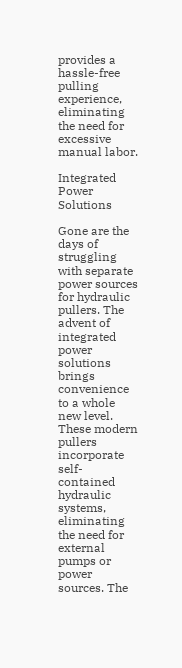provides a hassle-free pulling experience, eliminating the need for excessive manual labor.

Integrated Power Solutions

Gone are the days of struggling with separate power sources for hydraulic pullers. The advent of integrated power solutions brings convenience to a whole new level. These modern pullers incorporate self-contained hydraulic systems, eliminating the need for external pumps or power sources. The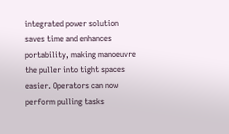integrated power solution saves time and enhances portability, making manoeuvre the puller into tight spaces easier. Operators can now perform pulling tasks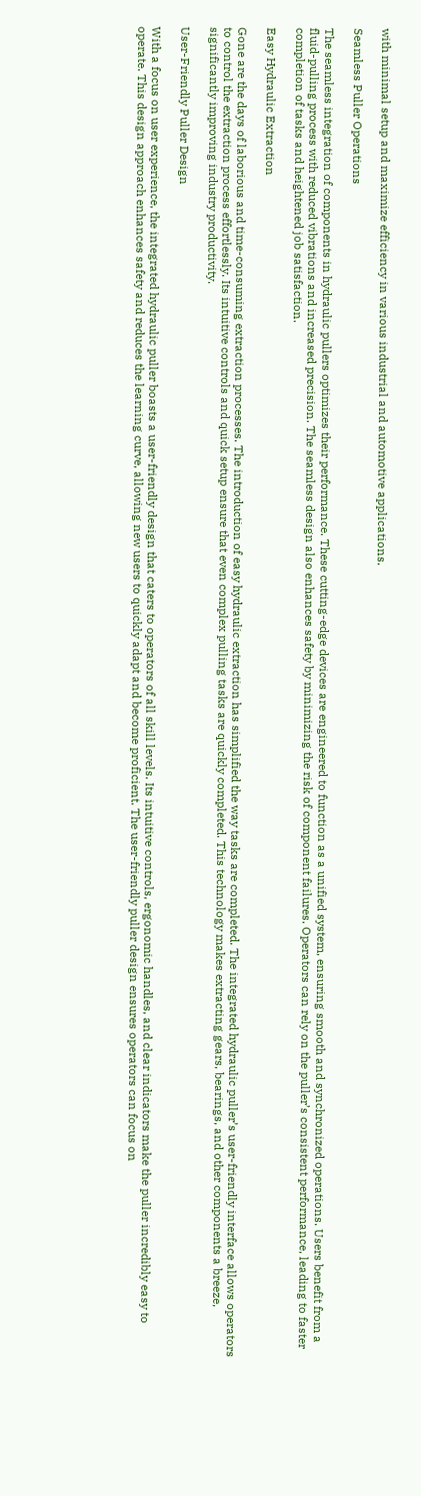with minimal setup and maximize efficiency in various industrial and automotive applications.

Seamless Puller Operations

The seamless integration of components in hydraulic pullers optimizes their performance. These cutting-edge devices are engineered to function as a unified system, ensuring smooth and synchronized operations. Users benefit from a fluid-pulling process with reduced vibrations and increased precision. The seamless design also enhances safety by minimizing the risk of component failures. Operators can rely on the puller’s consistent performance, leading to faster completion of tasks and heightened job satisfaction.

Easy Hydraulic Extraction

Gone are the days of laborious and time-consuming extraction processes. The introduction of easy hydraulic extraction has simplified the way tasks are completed. The integrated hydraulic puller’s user-friendly interface allows operators to control the extraction process effortlessly. Its intuitive controls and quick setup ensure that even complex pulling tasks are quickly completed. This technology makes extracting gears, bearings, and other components a breeze, significantly improving industry productivity.

User-Friendly Puller Design

With a focus on user experience, the integrated hydraulic puller boasts a user-friendly design that caters to operators of all skill levels. Its intuitive controls, ergonomic handles, and clear indicators make the puller incredibly easy to operate. This design approach enhances safety and reduces the learning curve, allowing new users to quickly adapt and become proficient. The user-friendly puller design ensures operators can focus on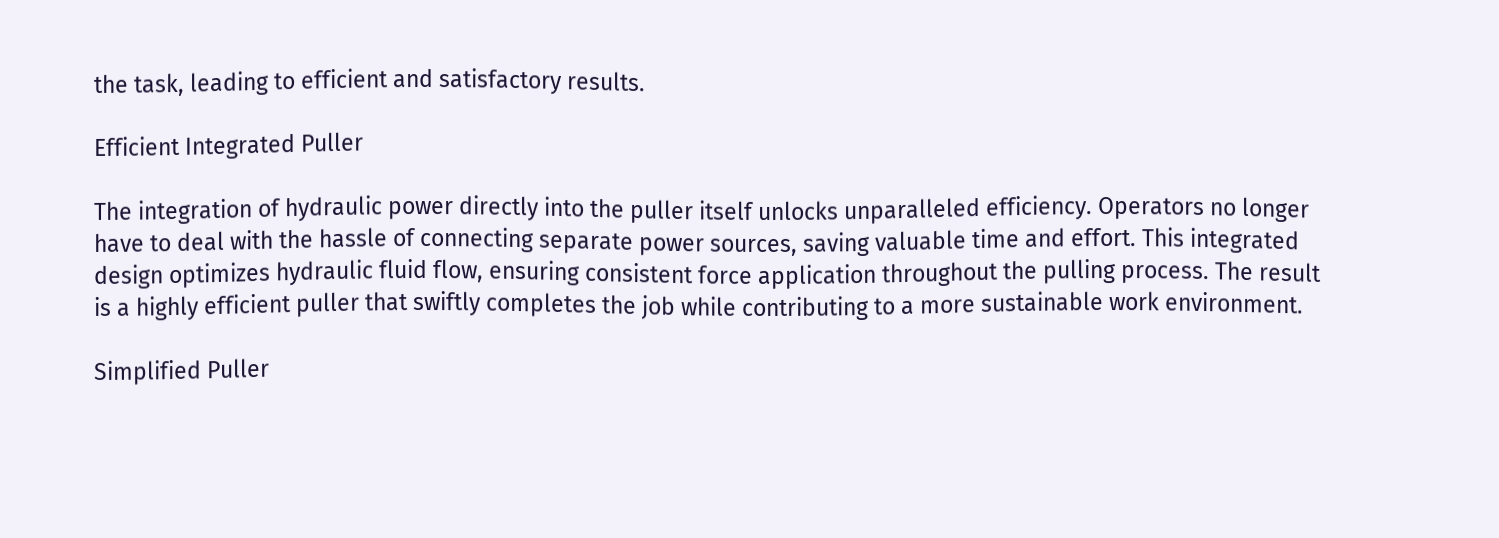the task, leading to efficient and satisfactory results.

Efficient Integrated Puller

The integration of hydraulic power directly into the puller itself unlocks unparalleled efficiency. Operators no longer have to deal with the hassle of connecting separate power sources, saving valuable time and effort. This integrated design optimizes hydraulic fluid flow, ensuring consistent force application throughout the pulling process. The result is a highly efficient puller that swiftly completes the job while contributing to a more sustainable work environment.

Simplified Puller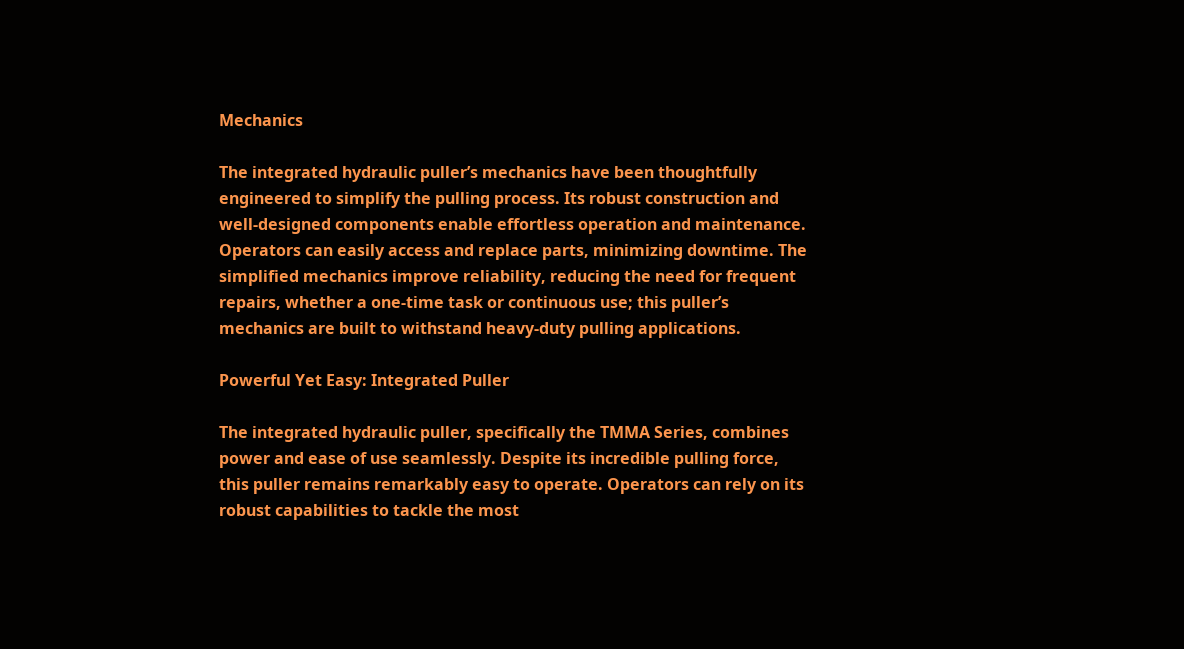Mechanics

The integrated hydraulic puller’s mechanics have been thoughtfully engineered to simplify the pulling process. Its robust construction and well-designed components enable effortless operation and maintenance. Operators can easily access and replace parts, minimizing downtime. The simplified mechanics improve reliability, reducing the need for frequent repairs, whether a one-time task or continuous use; this puller’s mechanics are built to withstand heavy-duty pulling applications.

Powerful Yet Easy: Integrated Puller

The integrated hydraulic puller, specifically the TMMA Series, combines power and ease of use seamlessly. Despite its incredible pulling force, this puller remains remarkably easy to operate. Operators can rely on its robust capabilities to tackle the most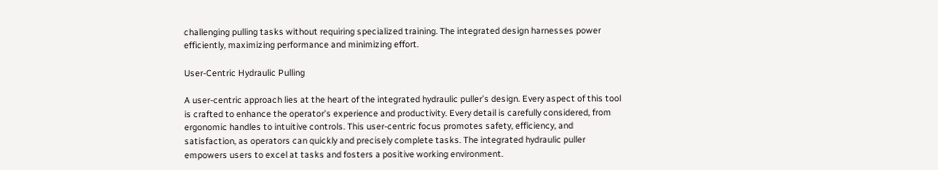challenging pulling tasks without requiring specialized training. The integrated design harnesses power efficiently, maximizing performance and minimizing effort.

User-Centric Hydraulic Pulling

A user-centric approach lies at the heart of the integrated hydraulic puller’s design. Every aspect of this tool is crafted to enhance the operator’s experience and productivity. Every detail is carefully considered, from ergonomic handles to intuitive controls. This user-centric focus promotes safety, efficiency, and satisfaction, as operators can quickly and precisely complete tasks. The integrated hydraulic puller empowers users to excel at tasks and fosters a positive working environment.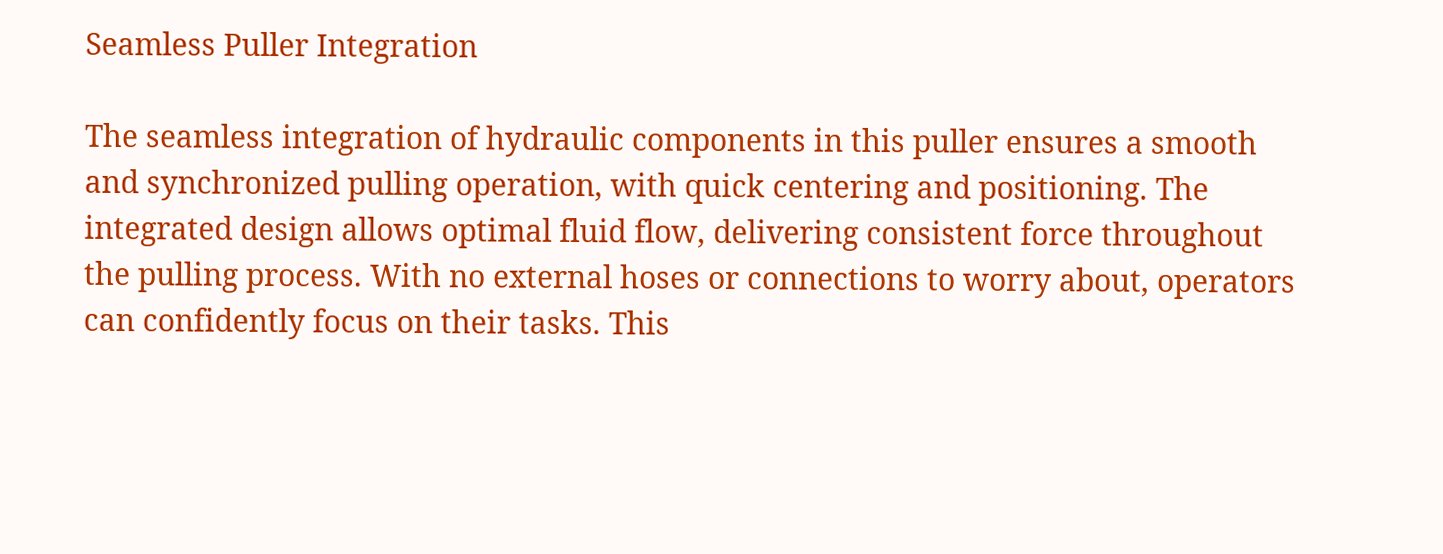Seamless Puller Integration

The seamless integration of hydraulic components in this puller ensures a smooth and synchronized pulling operation, with quick centering and positioning. The integrated design allows optimal fluid flow, delivering consistent force throughout the pulling process. With no external hoses or connections to worry about, operators can confidently focus on their tasks. This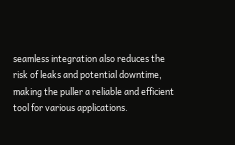seamless integration also reduces the risk of leaks and potential downtime, making the puller a reliable and efficient tool for various applications.